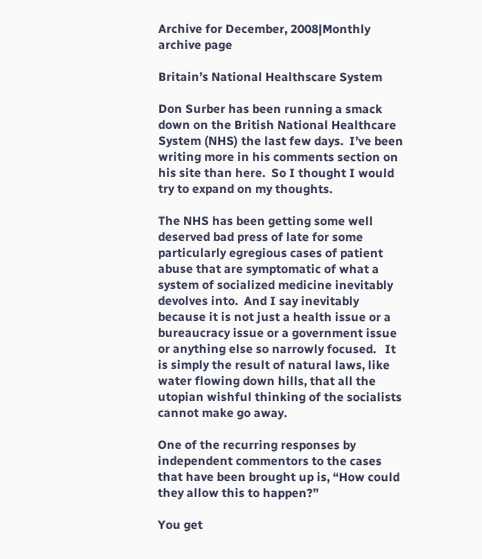Archive for December, 2008|Monthly archive page

Britain’s National Healthscare System

Don Surber has been running a smack down on the British National Healthcare System (NHS) the last few days.  I’ve been writing more in his comments section on his site than here.  So I thought I would try to expand on my thoughts.

The NHS has been getting some well deserved bad press of late for some particularly egregious cases of patient abuse that are symptomatic of what a system of socialized medicine inevitably devolves into.  And I say inevitably because it is not just a health issue or a bureaucracy issue or a government issue or anything else so narrowly focused.   It is simply the result of natural laws, like water flowing down hills, that all the utopian wishful thinking of the socialists cannot make go away.

One of the recurring responses by independent commentors to the cases that have been brought up is, “How could they allow this to happen?”

You get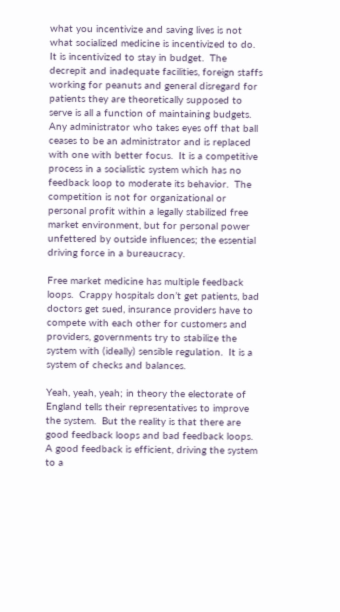what you incentivize and saving lives is not what socialized medicine is incentivized to do.  It is incentivized to stay in budget.  The decrepit and inadequate facilities, foreign staffs working for peanuts and general disregard for patients they are theoretically supposed to serve is all a function of maintaining budgets.  Any administrator who takes eyes off that ball ceases to be an administrator and is replaced with one with better focus.  It is a competitive process in a socialistic system which has no feedback loop to moderate its behavior.  The competition is not for organizational or personal profit within a legally stabilized free market environment, but for personal power unfettered by outside influences; the essential driving force in a bureaucracy.

Free market medicine has multiple feedback loops.  Crappy hospitals don’t get patients, bad doctors get sued, insurance providers have to compete with each other for customers and providers, governments try to stabilize the system with (ideally) sensible regulation.  It is a system of checks and balances.

Yeah, yeah, yeah; in theory the electorate of England tells their representatives to improve the system.  But the reality is that there are good feedback loops and bad feedback loops.  A good feedback is efficient, driving the system to a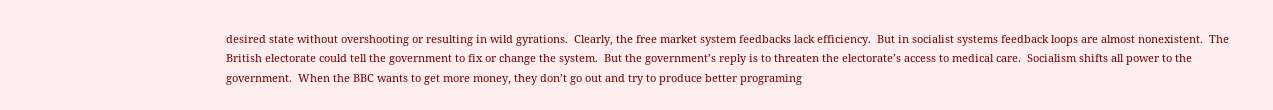desired state without overshooting or resulting in wild gyrations.  Clearly, the free market system feedbacks lack efficiency.  But in socialist systems feedback loops are almost nonexistent.  The British electorate could tell the government to fix or change the system.  But the government’s reply is to threaten the electorate’s access to medical care.  Socialism shifts all power to the government.  When the BBC wants to get more money, they don’t go out and try to produce better programing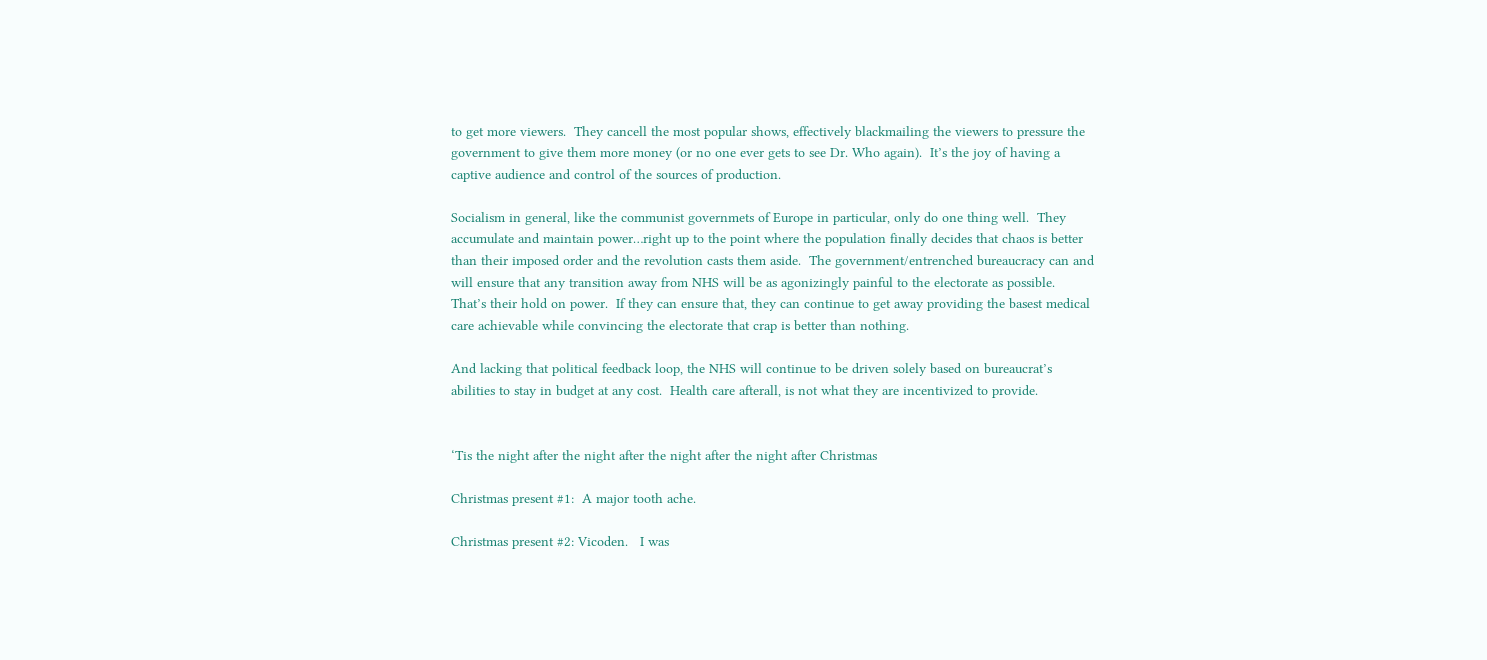to get more viewers.  They cancell the most popular shows, effectively blackmailing the viewers to pressure the government to give them more money (or no one ever gets to see Dr. Who again).  It’s the joy of having a captive audience and control of the sources of production.

Socialism in general, like the communist governmets of Europe in particular, only do one thing well.  They accumulate and maintain power…right up to the point where the population finally decides that chaos is better than their imposed order and the revolution casts them aside.  The government/entrenched bureaucracy can and will ensure that any transition away from NHS will be as agonizingly painful to the electorate as possible.  That’s their hold on power.  If they can ensure that, they can continue to get away providing the basest medical care achievable while convincing the electorate that crap is better than nothing.

And lacking that political feedback loop, the NHS will continue to be driven solely based on bureaucrat’s abilities to stay in budget at any cost.  Health care afterall, is not what they are incentivized to provide.


‘Tis the night after the night after the night after the night after Christmas

Christmas present #1:  A major tooth ache.

Christmas present #2: Vicoden.   I was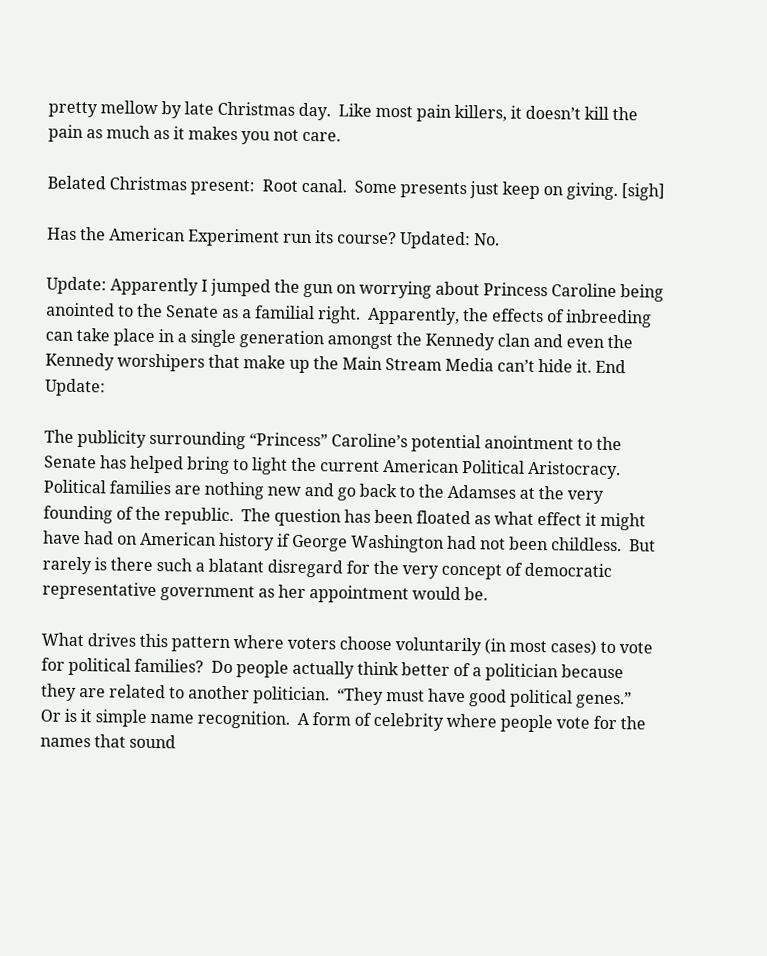pretty mellow by late Christmas day.  Like most pain killers, it doesn’t kill the pain as much as it makes you not care.

Belated Christmas present:  Root canal.  Some presents just keep on giving. [sigh]

Has the American Experiment run its course? Updated: No.

Update: Apparently I jumped the gun on worrying about Princess Caroline being anointed to the Senate as a familial right.  Apparently, the effects of inbreeding can take place in a single generation amongst the Kennedy clan and even the Kennedy worshipers that make up the Main Stream Media can’t hide it. End Update:

The publicity surrounding “Princess” Caroline’s potential anointment to the Senate has helped bring to light the current American Political Aristocracy.  Political families are nothing new and go back to the Adamses at the very founding of the republic.  The question has been floated as what effect it might have had on American history if George Washington had not been childless.  But rarely is there such a blatant disregard for the very concept of democratic representative government as her appointment would be.

What drives this pattern where voters choose voluntarily (in most cases) to vote for political families?  Do people actually think better of a politician because they are related to another politician.  “They must have good political genes.”  Or is it simple name recognition.  A form of celebrity where people vote for the names that sound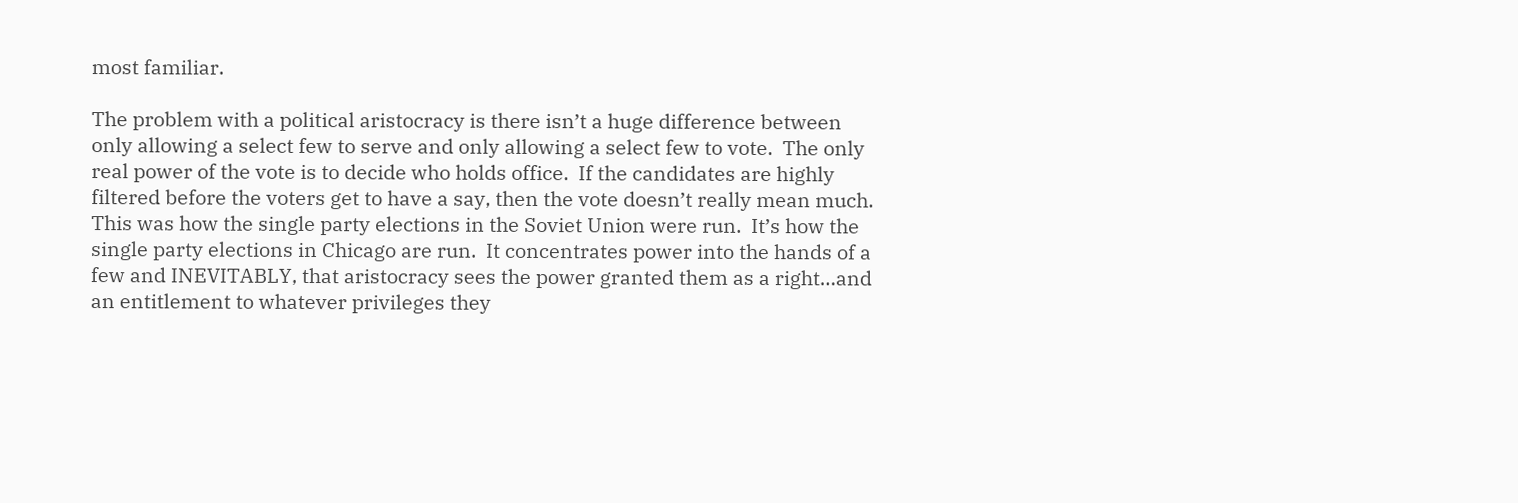most familiar.

The problem with a political aristocracy is there isn’t a huge difference between only allowing a select few to serve and only allowing a select few to vote.  The only real power of the vote is to decide who holds office.  If the candidates are highly filtered before the voters get to have a say, then the vote doesn’t really mean much.  This was how the single party elections in the Soviet Union were run.  It’s how the single party elections in Chicago are run.  It concentrates power into the hands of a few and INEVITABLY, that aristocracy sees the power granted them as a right…and an entitlement to whatever privileges they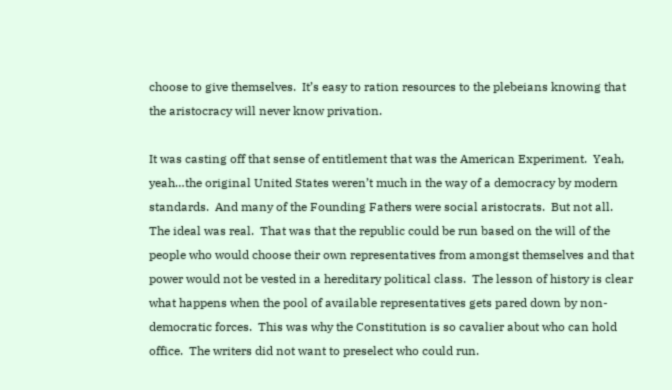choose to give themselves.  It’s easy to ration resources to the plebeians knowing that the aristocracy will never know privation.

It was casting off that sense of entitlement that was the American Experiment.  Yeah, yeah…the original United States weren’t much in the way of a democracy by modern standards.  And many of the Founding Fathers were social aristocrats.  But not all.  The ideal was real.  That was that the republic could be run based on the will of the people who would choose their own representatives from amongst themselves and that power would not be vested in a hereditary political class.  The lesson of history is clear what happens when the pool of available representatives gets pared down by non-democratic forces.  This was why the Constitution is so cavalier about who can hold office.  The writers did not want to preselect who could run.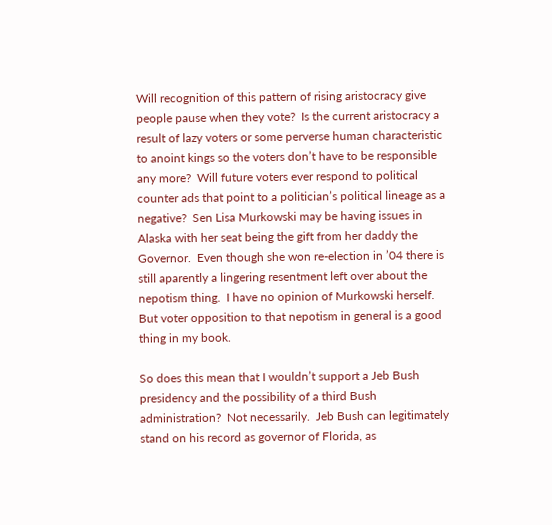Will recognition of this pattern of rising aristocracy give people pause when they vote?  Is the current aristocracy a result of lazy voters or some perverse human characteristic to anoint kings so the voters don’t have to be responsible any more?  Will future voters ever respond to political counter ads that point to a politician’s political lineage as a negative?  Sen Lisa Murkowski may be having issues in Alaska with her seat being the gift from her daddy the Governor.  Even though she won re-election in ’04 there is still aparently a lingering resentment left over about the nepotism thing.  I have no opinion of Murkowski herself.  But voter opposition to that nepotism in general is a good thing in my book.

So does this mean that I wouldn’t support a Jeb Bush presidency and the possibility of a third Bush administration?  Not necessarily.  Jeb Bush can legitimately stand on his record as governor of Florida, as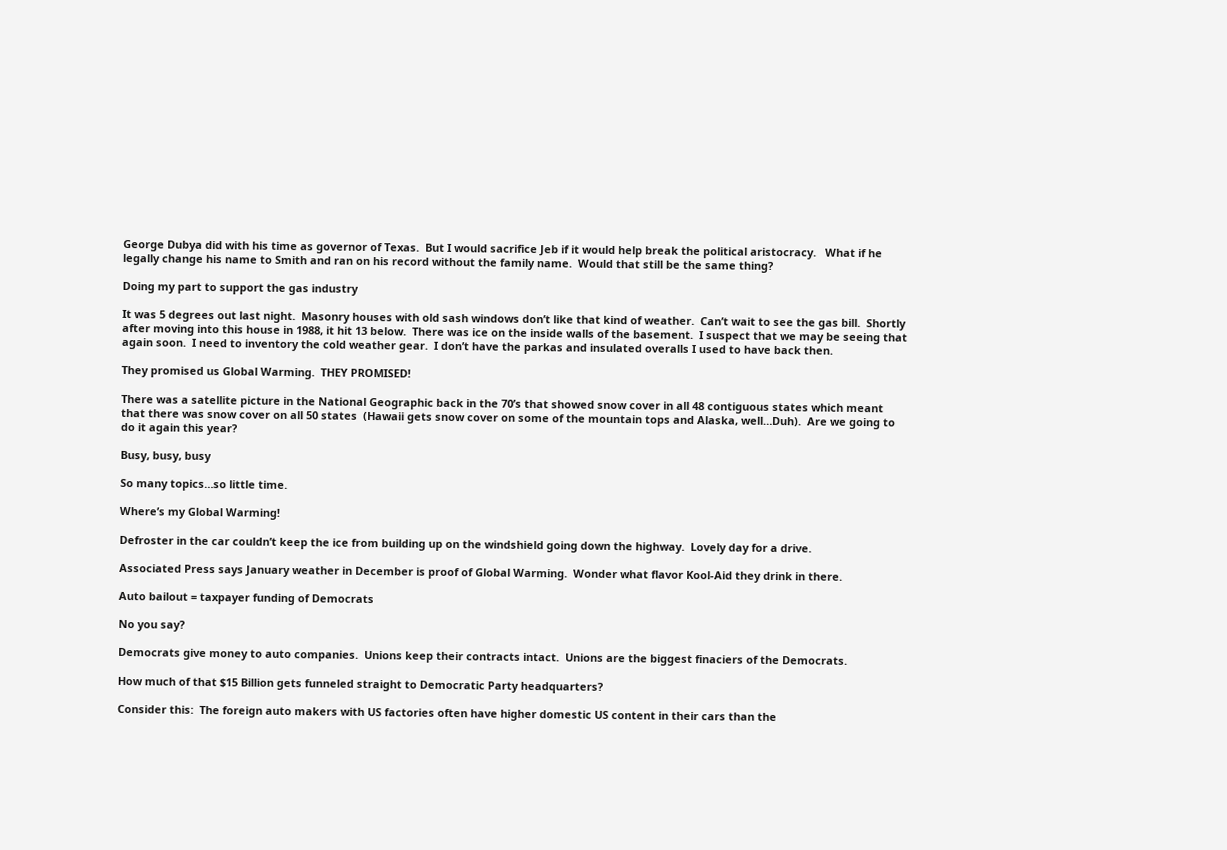George Dubya did with his time as governor of Texas.  But I would sacrifice Jeb if it would help break the political aristocracy.   What if he legally change his name to Smith and ran on his record without the family name.  Would that still be the same thing?

Doing my part to support the gas industry

It was 5 degrees out last night.  Masonry houses with old sash windows don’t like that kind of weather.  Can’t wait to see the gas bill.  Shortly after moving into this house in 1988, it hit 13 below.  There was ice on the inside walls of the basement.  I suspect that we may be seeing that again soon.  I need to inventory the cold weather gear.  I don’t have the parkas and insulated overalls I used to have back then.

They promised us Global Warming.  THEY PROMISED!

There was a satellite picture in the National Geographic back in the 70’s that showed snow cover in all 48 contiguous states which meant that there was snow cover on all 50 states  (Hawaii gets snow cover on some of the mountain tops and Alaska, well…Duh).  Are we going to do it again this year?

Busy, busy, busy

So many topics…so little time.

Where’s my Global Warming!

Defroster in the car couldn’t keep the ice from building up on the windshield going down the highway.  Lovely day for a drive.

Associated Press says January weather in December is proof of Global Warming.  Wonder what flavor Kool-Aid they drink in there.

Auto bailout = taxpayer funding of Democrats

No you say?

Democrats give money to auto companies.  Unions keep their contracts intact.  Unions are the biggest finaciers of the Democrats.

How much of that $15 Billion gets funneled straight to Democratic Party headquarters?

Consider this:  The foreign auto makers with US factories often have higher domestic US content in their cars than the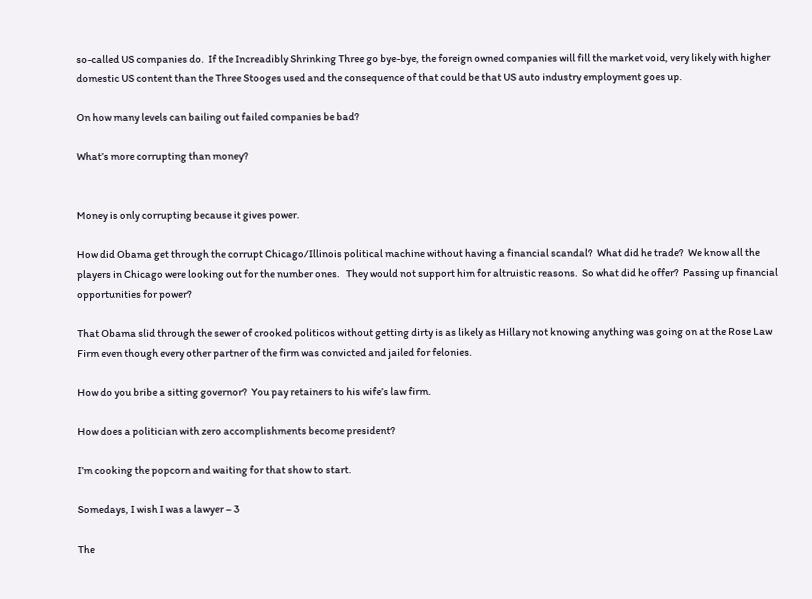so-called US companies do.  If the Increadibly Shrinking Three go bye-bye, the foreign owned companies will fill the market void, very likely with higher domestic US content than the Three Stooges used and the consequence of that could be that US auto industry employment goes up.

On how many levels can bailing out failed companies be bad?

What’s more corrupting than money?


Money is only corrupting because it gives power.

How did Obama get through the corrupt Chicago/Illinois political machine without having a financial scandal?  What did he trade?  We know all the players in Chicago were looking out for the number ones.   They would not support him for altruistic reasons.  So what did he offer?  Passing up financial opportunities for power?

That Obama slid through the sewer of crooked politicos without getting dirty is as likely as Hillary not knowing anything was going on at the Rose Law Firm even though every other partner of the firm was convicted and jailed for felonies.

How do you bribe a sitting governor?  You pay retainers to his wife’s law firm.

How does a politician with zero accomplishments become president?

I’m cooking the popcorn and waiting for that show to start.

Somedays, I wish I was a lawyer – 3

The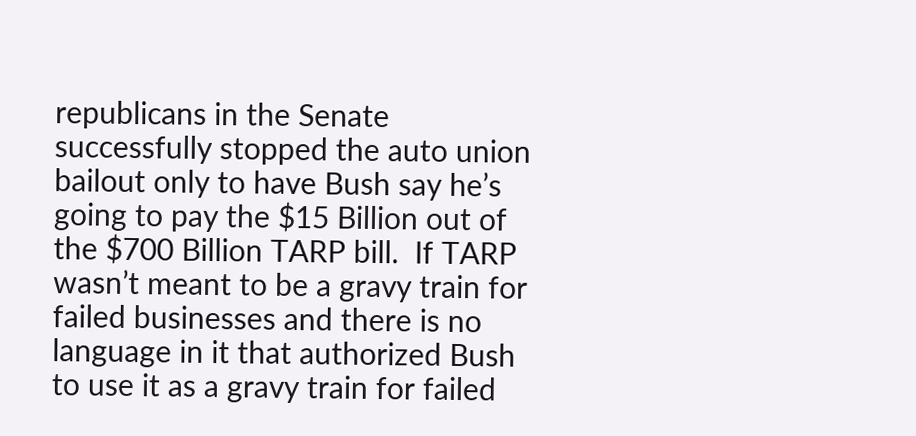republicans in the Senate successfully stopped the auto union bailout only to have Bush say he’s going to pay the $15 Billion out of the $700 Billion TARP bill.  If TARP wasn’t meant to be a gravy train for failed businesses and there is no language in it that authorized Bush to use it as a gravy train for failed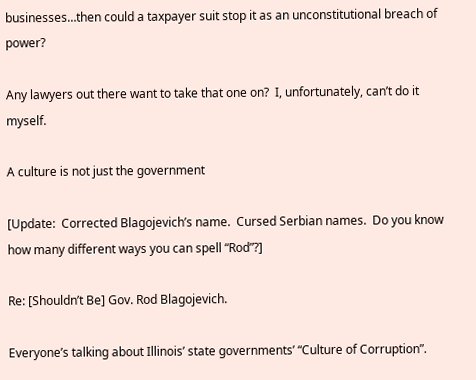businesses…then could a taxpayer suit stop it as an unconstitutional breach of power?

Any lawyers out there want to take that one on?  I, unfortunately, can’t do it myself.

A culture is not just the government

[Update:  Corrected Blagojevich’s name.  Cursed Serbian names.  Do you know how many different ways you can spell “Rod”?]

Re: [Shouldn’t Be] Gov. Rod Blagojevich.

Everyone’s talking about Illinois’ state governments’ “Culture of Corruption”.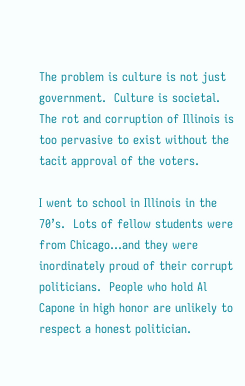The problem is culture is not just government.  Culture is societal.  The rot and corruption of Illinois is too pervasive to exist without the tacit approval of the voters.

I went to school in Illinois in the 70’s.  Lots of fellow students were from Chicago…and they were inordinately proud of their corrupt politicians.  People who hold Al Capone in high honor are unlikely to respect a honest politician.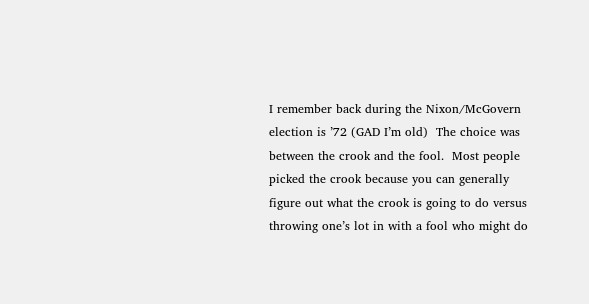I remember back during the Nixon/McGovern election is ’72 (GAD I’m old)  The choice was between the crook and the fool.  Most people picked the crook because you can generally figure out what the crook is going to do versus throwing one’s lot in with a fool who might do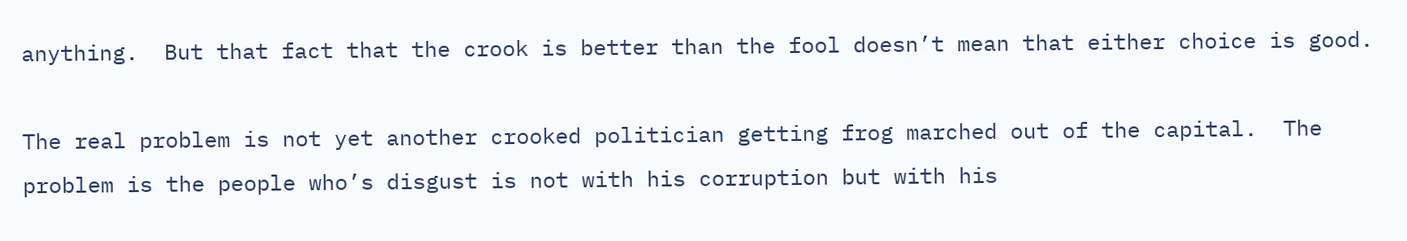anything.  But that fact that the crook is better than the fool doesn’t mean that either choice is good.

The real problem is not yet another crooked politician getting frog marched out of the capital.  The problem is the people who’s disgust is not with his corruption but with his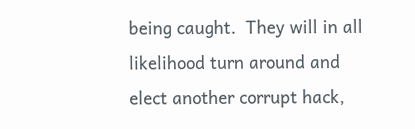being caught.  They will in all likelihood turn around and elect another corrupt hack,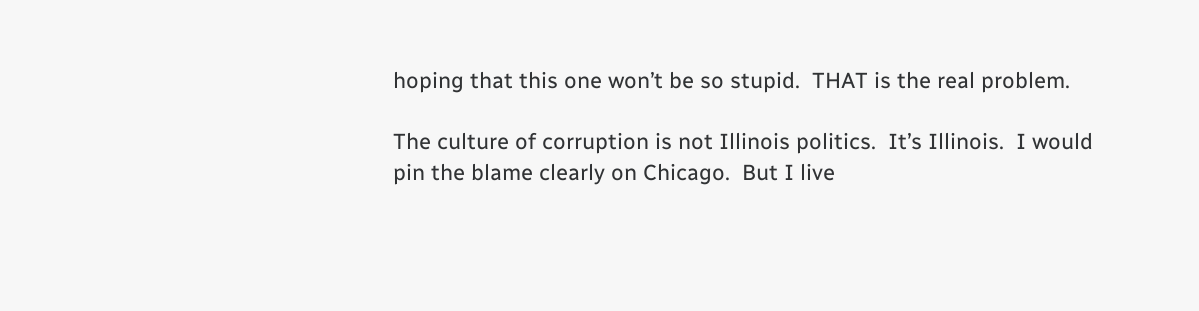hoping that this one won’t be so stupid.  THAT is the real problem.

The culture of corruption is not Illinois politics.  It’s Illinois.  I would pin the blame clearly on Chicago.  But I live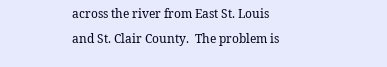across the river from East St. Louis and St. Clair County.  The problem is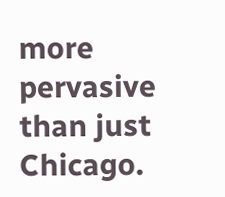more pervasive than just Chicago.